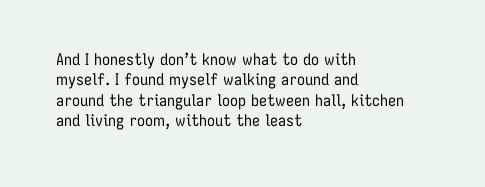And I honestly don’t know what to do with myself. I found myself walking around and around the triangular loop between hall, kitchen and living room, without the least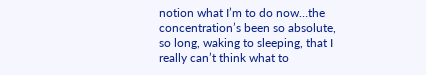notion what I’m to do now…the concentration’s been so absolute, so long, waking to sleeping, that I really can’t think what to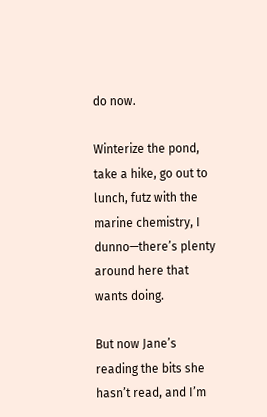do now.

Winterize the pond, take a hike, go out to lunch, futz with the marine chemistry, I dunno—there’s plenty around here that wants doing.

But now Jane’s reading the bits she hasn’t read, and I’m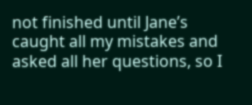not finished until Jane’s caught all my mistakes and asked all her questions, so I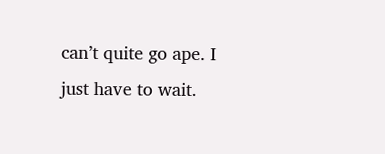can’t quite go ape. I just have to wait.